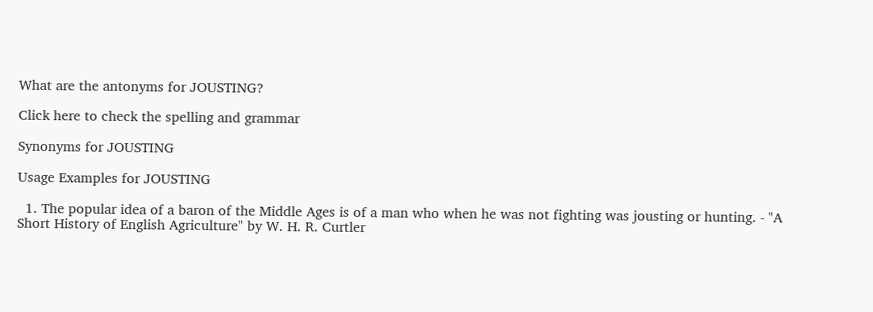What are the antonyms for JOUSTING?

Click here to check the spelling and grammar

Synonyms for JOUSTING

Usage Examples for JOUSTING

  1. The popular idea of a baron of the Middle Ages is of a man who when he was not fighting was jousting or hunting. - "A Short History of English Agriculture" by W. H. R. Curtler